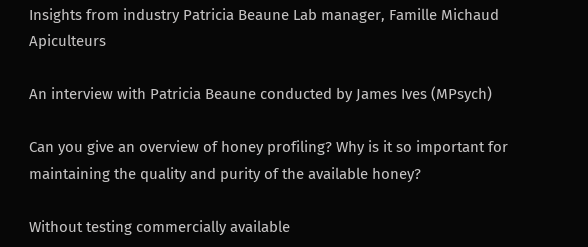Insights from industry Patricia Beaune Lab manager, Famille Michaud Apiculteurs

An interview with Patricia Beaune conducted by James Ives (MPsych)

Can you give an overview of honey profiling? Why is it so important for maintaining the quality and purity of the available honey?

Without testing commercially available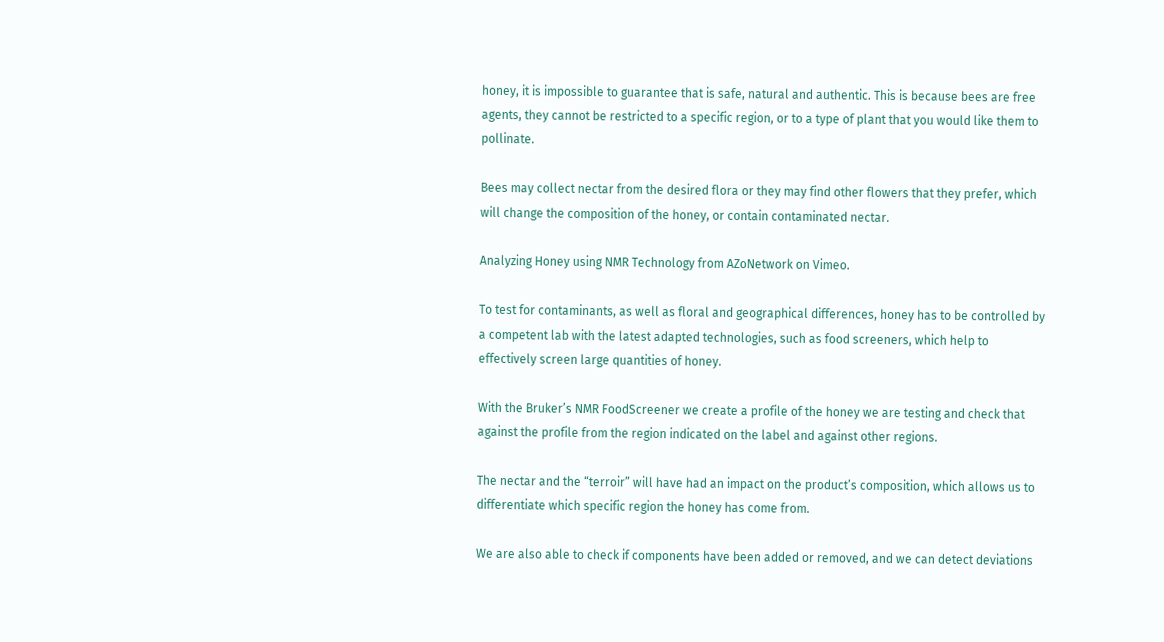honey, it is impossible to guarantee that is safe, natural and authentic. This is because bees are free agents, they cannot be restricted to a specific region, or to a type of plant that you would like them to pollinate.

Bees may collect nectar from the desired flora or they may find other flowers that they prefer, which will change the composition of the honey, or contain contaminated nectar.

Analyzing Honey using NMR Technology from AZoNetwork on Vimeo.

To test for contaminants, as well as floral and geographical differences, honey has to be controlled by a competent lab with the latest adapted technologies, such as food screeners, which help to effectively screen large quantities of honey.

With the Bruker’s NMR FoodScreener we create a profile of the honey we are testing and check that against the profile from the region indicated on the label and against other regions.

The nectar and the “terroir” will have had an impact on the product’s composition, which allows us to differentiate which specific region the honey has come from.

We are also able to check if components have been added or removed, and we can detect deviations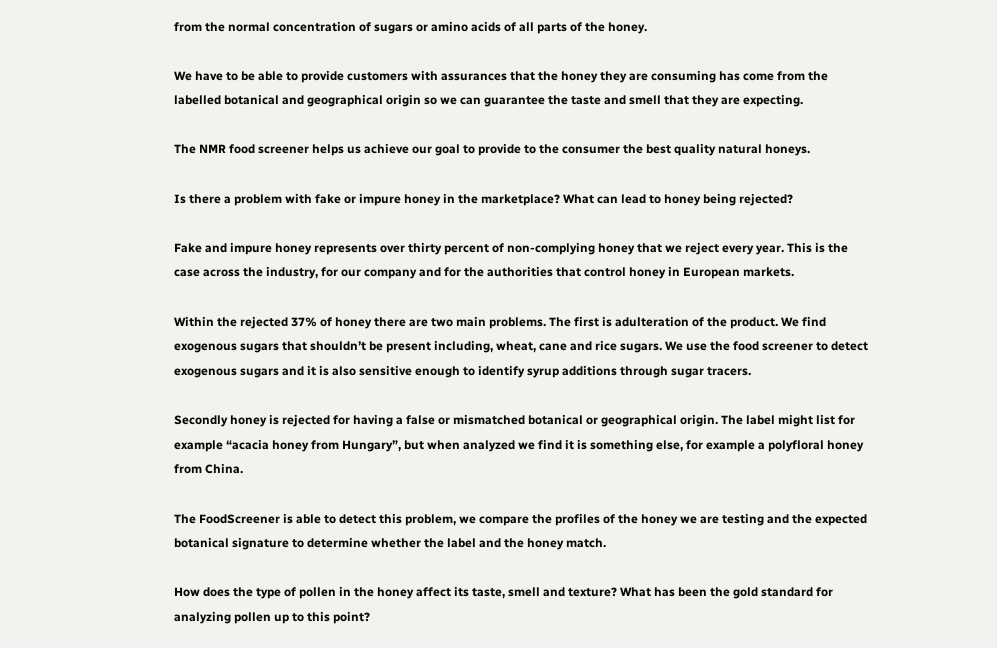from the normal concentration of sugars or amino acids of all parts of the honey.

We have to be able to provide customers with assurances that the honey they are consuming has come from the labelled botanical and geographical origin so we can guarantee the taste and smell that they are expecting.

The NMR food screener helps us achieve our goal to provide to the consumer the best quality natural honeys.

Is there a problem with fake or impure honey in the marketplace? What can lead to honey being rejected?

Fake and impure honey represents over thirty percent of non-complying honey that we reject every year. This is the case across the industry, for our company and for the authorities that control honey in European markets.

Within the rejected 37% of honey there are two main problems. The first is adulteration of the product. We find exogenous sugars that shouldn’t be present including, wheat, cane and rice sugars. We use the food screener to detect exogenous sugars and it is also sensitive enough to identify syrup additions through sugar tracers.

Secondly honey is rejected for having a false or mismatched botanical or geographical origin. The label might list for example “acacia honey from Hungary”, but when analyzed we find it is something else, for example a polyfloral honey from China.

The FoodScreener is able to detect this problem, we compare the profiles of the honey we are testing and the expected botanical signature to determine whether the label and the honey match.

How does the type of pollen in the honey affect its taste, smell and texture? What has been the gold standard for analyzing pollen up to this point?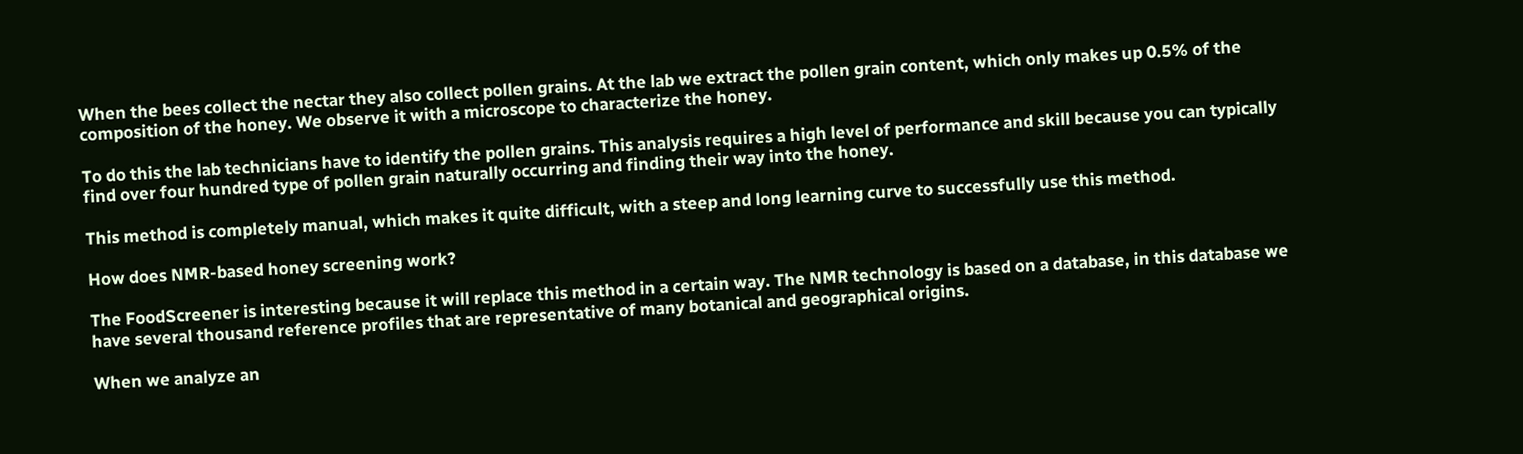When the bees collect the nectar they also collect pollen grains. At the lab we extract the pollen grain content, which only makes up 0.5% of the composition of the honey. We observe it with a microscope to characterize the honey.

To do this the lab technicians have to identify the pollen grains. This analysis requires a high level of performance and skill because you can typically find over four hundred type of pollen grain naturally occurring and finding their way into the honey.

This method is completely manual, which makes it quite difficult, with a steep and long learning curve to successfully use this method.

How does NMR-based honey screening work?

The FoodScreener is interesting because it will replace this method in a certain way. The NMR technology is based on a database, in this database we have several thousand reference profiles that are representative of many botanical and geographical origins.

When we analyze an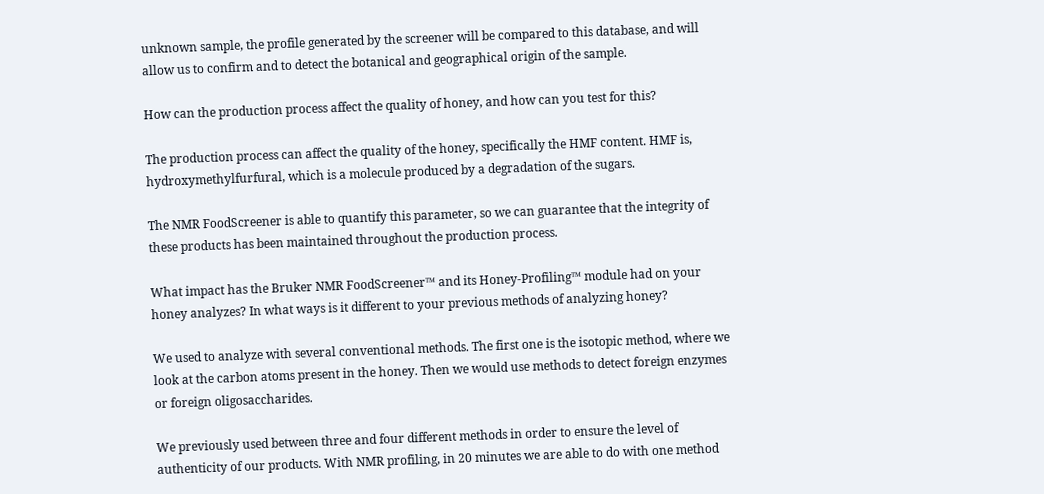unknown sample, the profile generated by the screener will be compared to this database, and will allow us to confirm and to detect the botanical and geographical origin of the sample.

How can the production process affect the quality of honey, and how can you test for this?

The production process can affect the quality of the honey, specifically the HMF content. HMF is, hydroxymethylfurfural, which is a molecule produced by a degradation of the sugars.

The NMR FoodScreener is able to quantify this parameter, so we can guarantee that the integrity of these products has been maintained throughout the production process.

What impact has the Bruker NMR FoodScreener™ and its Honey-Profiling™ module had on your honey analyzes? In what ways is it different to your previous methods of analyzing honey?

We used to analyze with several conventional methods. The first one is the isotopic method, where we look at the carbon atoms present in the honey. Then we would use methods to detect foreign enzymes or foreign oligosaccharides.

We previously used between three and four different methods in order to ensure the level of authenticity of our products. With NMR profiling, in 20 minutes we are able to do with one method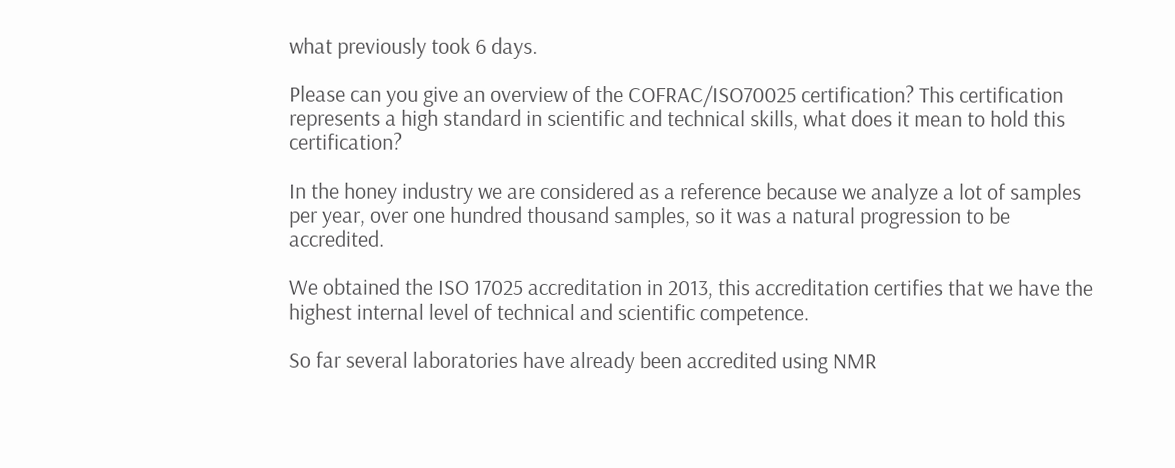what previously took 6 days.

Please can you give an overview of the COFRAC/ISO70025 certification? This certification represents a high standard in scientific and technical skills, what does it mean to hold this certification?

In the honey industry we are considered as a reference because we analyze a lot of samples per year, over one hundred thousand samples, so it was a natural progression to be accredited.

We obtained the ISO 17025 accreditation in 2013, this accreditation certifies that we have the highest internal level of technical and scientific competence.

So far several laboratories have already been accredited using NMR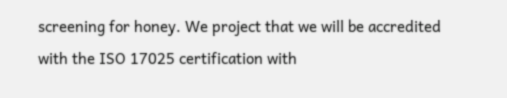screening for honey. We project that we will be accredited with the ISO 17025 certification with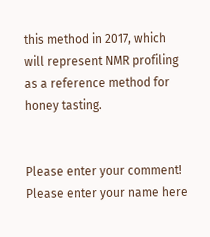this method in 2017, which will represent NMR profiling as a reference method for honey tasting.


Please enter your comment!
Please enter your name here